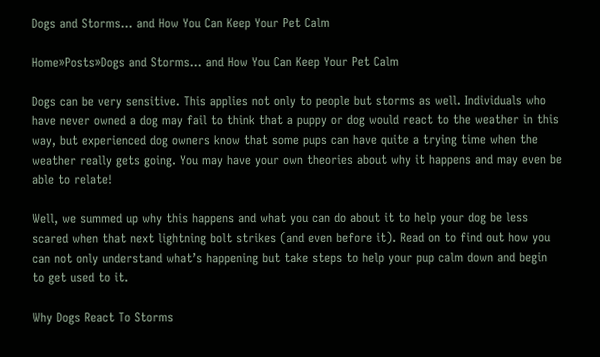Dogs and Storms… and How You Can Keep Your Pet Calm

Home»Posts»Dogs and Storms… and How You Can Keep Your Pet Calm

Dogs can be very sensitive. This applies not only to people but storms as well. Individuals who have never owned a dog may fail to think that a puppy or dog would react to the weather in this way, but experienced dog owners know that some pups can have quite a trying time when the weather really gets going. You may have your own theories about why it happens and may even be able to relate!

Well, we summed up why this happens and what you can do about it to help your dog be less scared when that next lightning bolt strikes (and even before it). Read on to find out how you can not only understand what’s happening but take steps to help your pup calm down and begin to get used to it.

Why Dogs React To Storms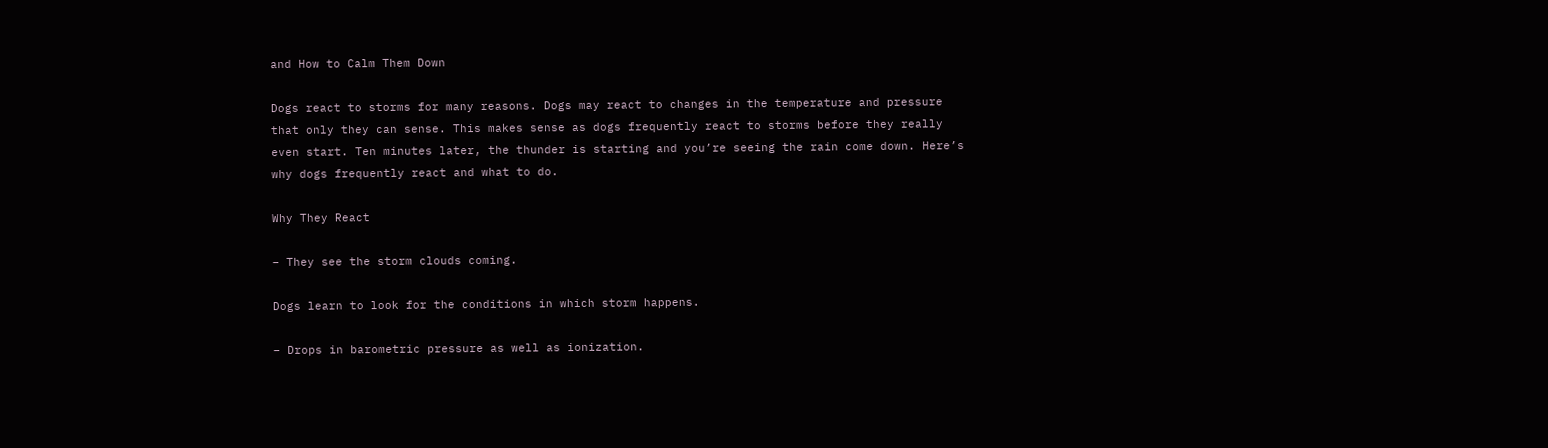and How to Calm Them Down

Dogs react to storms for many reasons. Dogs may react to changes in the temperature and pressure that only they can sense. This makes sense as dogs frequently react to storms before they really even start. Ten minutes later, the thunder is starting and you’re seeing the rain come down. Here’s why dogs frequently react and what to do.

Why They React

– They see the storm clouds coming.

Dogs learn to look for the conditions in which storm happens.

– Drops in barometric pressure as well as ionization.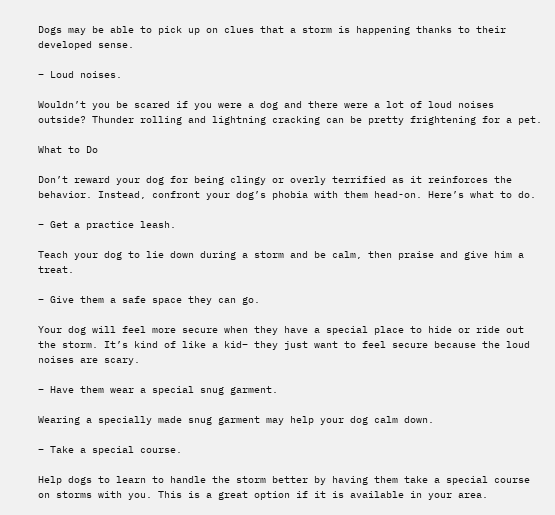Dogs may be able to pick up on clues that a storm is happening thanks to their developed sense.

– Loud noises.

Wouldn’t you be scared if you were a dog and there were a lot of loud noises outside? Thunder rolling and lightning cracking can be pretty frightening for a pet.

What to Do

Don’t reward your dog for being clingy or overly terrified as it reinforces the behavior. Instead, confront your dog’s phobia with them head-on. Here’s what to do.

– Get a practice leash.

Teach your dog to lie down during a storm and be calm, then praise and give him a treat.

– Give them a safe space they can go.

Your dog will feel more secure when they have a special place to hide or ride out the storm. It’s kind of like a kid– they just want to feel secure because the loud noises are scary.

– Have them wear a special snug garment.

Wearing a specially made snug garment may help your dog calm down.

– Take a special course.

Help dogs to learn to handle the storm better by having them take a special course on storms with you. This is a great option if it is available in your area.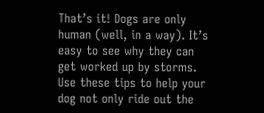That’s it! Dogs are only human (well, in a way). It’s easy to see why they can get worked up by storms. Use these tips to help your dog not only ride out the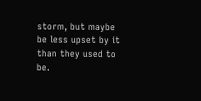storm, but maybe be less upset by it than they used to be.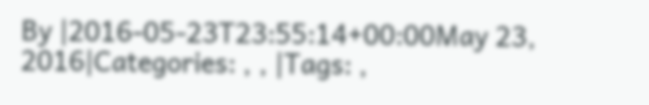By |2016-05-23T23:55:14+00:00May 23, 2016|Categories: , , |Tags: ,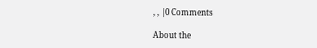, , |0 Comments

About the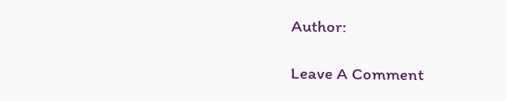Author:

Leave A Comment